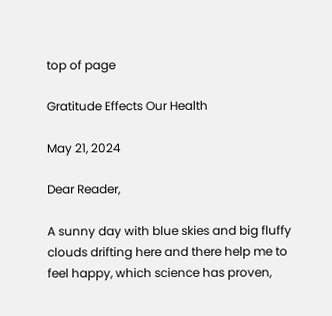top of page

Gratitude Effects Our Health

May 21, 2024

Dear Reader,

A sunny day with blue skies and big fluffy clouds drifting here and there help me to feel happy, which science has proven,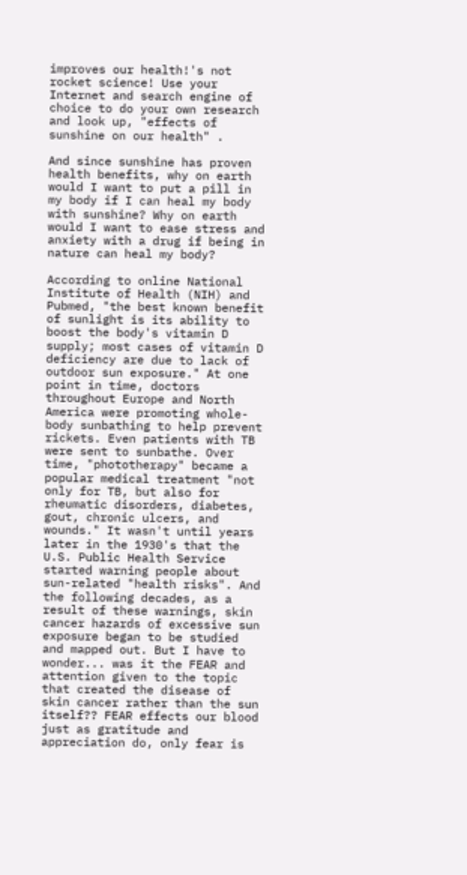improves our health!'s not rocket science! Use your Internet and search engine of choice to do your own research and look up, "effects of sunshine on our health" .

And since sunshine has proven health benefits, why on earth would I want to put a pill in my body if I can heal my body with sunshine? Why on earth would I want to ease stress and anxiety with a drug if being in nature can heal my body?

According to online National Institute of Health (NIH) and Pubmed, "the best known benefit of sunlight is its ability to boost the body's vitamin D supply; most cases of vitamin D deficiency are due to lack of outdoor sun exposure." At one point in time, doctors throughout Europe and North America were promoting whole-body sunbathing to help prevent rickets. Even patients with TB were sent to sunbathe. Over time, "phototherapy" became a popular medical treatment "not only for TB, but also for rheumatic disorders, diabetes, gout, chronic ulcers, and wounds." It wasn't until years later in the 1930's that the U.S. Public Health Service started warning people about sun-related "health risks". And the following decades, as a result of these warnings, skin cancer hazards of excessive sun exposure began to be studied and mapped out. But I have to wonder... was it the FEAR and attention given to the topic that created the disease of skin cancer rather than the sun itself?? FEAR effects our blood just as gratitude and appreciation do, only fear is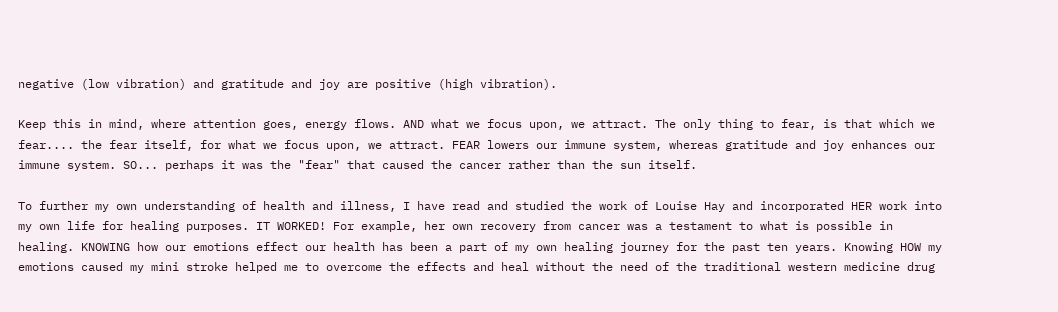negative (low vibration) and gratitude and joy are positive (high vibration).

Keep this in mind, where attention goes, energy flows. AND what we focus upon, we attract. The only thing to fear, is that which we fear.... the fear itself, for what we focus upon, we attract. FEAR lowers our immune system, whereas gratitude and joy enhances our immune system. SO... perhaps it was the "fear" that caused the cancer rather than the sun itself.

To further my own understanding of health and illness, I have read and studied the work of Louise Hay and incorporated HER work into my own life for healing purposes. IT WORKED! For example, her own recovery from cancer was a testament to what is possible in healing. KNOWING how our emotions effect our health has been a part of my own healing journey for the past ten years. Knowing HOW my emotions caused my mini stroke helped me to overcome the effects and heal without the need of the traditional western medicine drug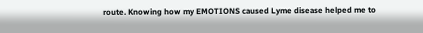route. Knowing how my EMOTIONS caused Lyme disease helped me to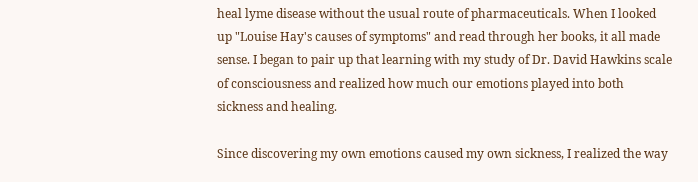heal lyme disease without the usual route of pharmaceuticals. When I looked up "Louise Hay's causes of symptoms" and read through her books, it all made sense. I began to pair up that learning with my study of Dr. David Hawkins scale of consciousness and realized how much our emotions played into both sickness and healing.

Since discovering my own emotions caused my own sickness, I realized the way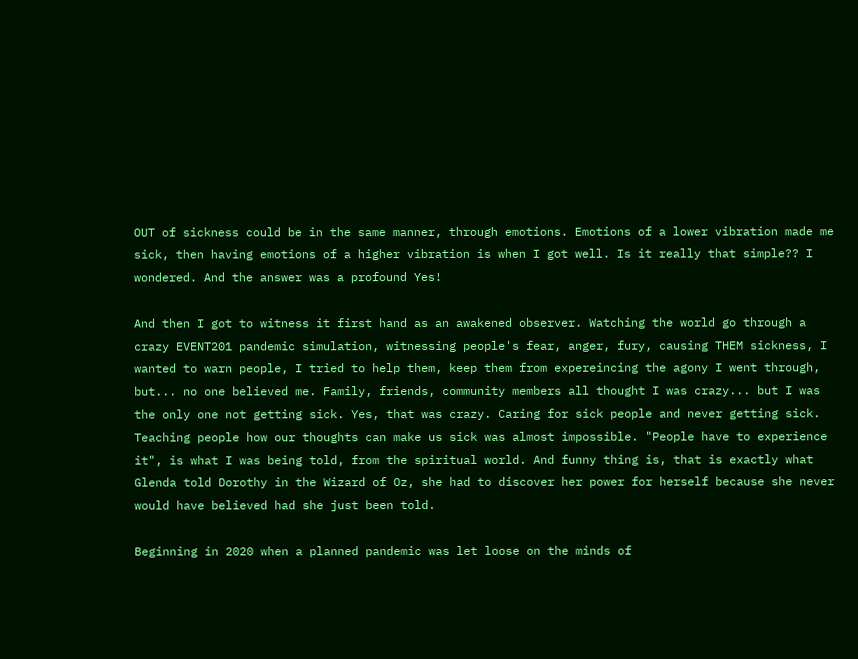OUT of sickness could be in the same manner, through emotions. Emotions of a lower vibration made me sick, then having emotions of a higher vibration is when I got well. Is it really that simple?? I wondered. And the answer was a profound Yes!

And then I got to witness it first hand as an awakened observer. Watching the world go through a crazy EVENT201 pandemic simulation, witnessing people's fear, anger, fury, causing THEM sickness, I wanted to warn people, I tried to help them, keep them from expereincing the agony I went through, but... no one believed me. Family, friends, community members all thought I was crazy... but I was the only one not getting sick. Yes, that was crazy. Caring for sick people and never getting sick. Teaching people how our thoughts can make us sick was almost impossible. "People have to experience it", is what I was being told, from the spiritual world. And funny thing is, that is exactly what Glenda told Dorothy in the Wizard of Oz, she had to discover her power for herself because she never would have believed had she just been told.

Beginning in 2020 when a planned pandemic was let loose on the minds of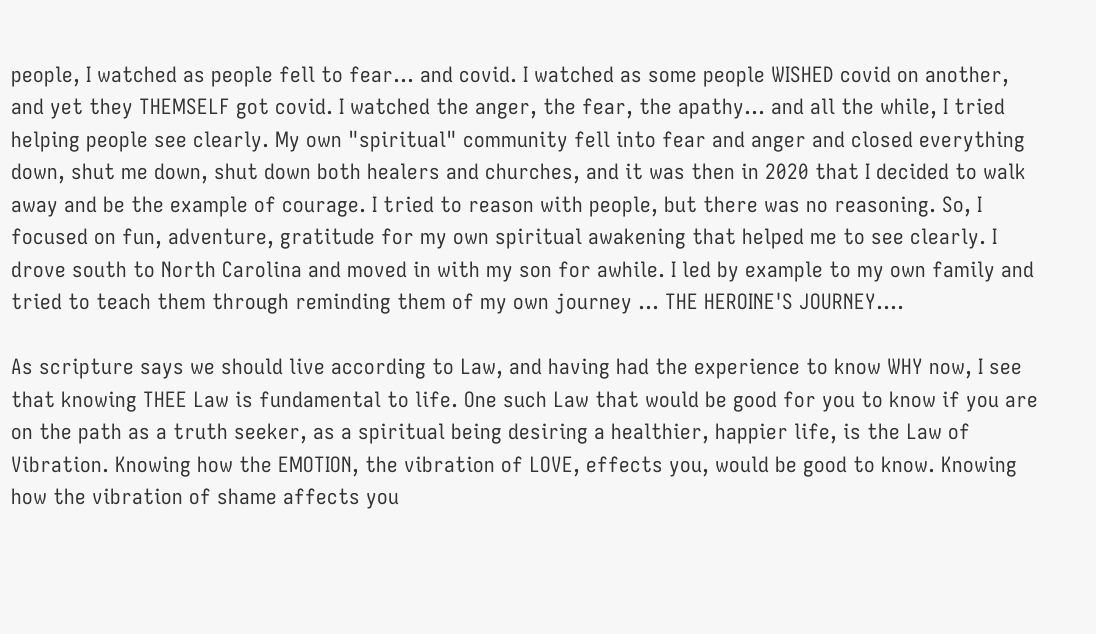people, I watched as people fell to fear... and covid. I watched as some people WISHED covid on another, and yet they THEMSELF got covid. I watched the anger, the fear, the apathy... and all the while, I tried helping people see clearly. My own "spiritual" community fell into fear and anger and closed everything down, shut me down, shut down both healers and churches, and it was then in 2020 that I decided to walk away and be the example of courage. I tried to reason with people, but there was no reasoning. So, I focused on fun, adventure, gratitude for my own spiritual awakening that helped me to see clearly. I drove south to North Carolina and moved in with my son for awhile. I led by example to my own family and tried to teach them through reminding them of my own journey ... THE HEROINE'S JOURNEY....

As scripture says we should live according to Law, and having had the experience to know WHY now, I see that knowing THEE Law is fundamental to life. One such Law that would be good for you to know if you are on the path as a truth seeker, as a spiritual being desiring a healthier, happier life, is the Law of Vibration. Knowing how the EMOTION, the vibration of LOVE, effects you, would be good to know. Knowing how the vibration of shame affects you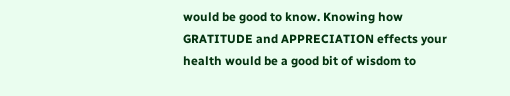would be good to know. Knowing how GRATITUDE and APPRECIATION effects your health would be a good bit of wisdom to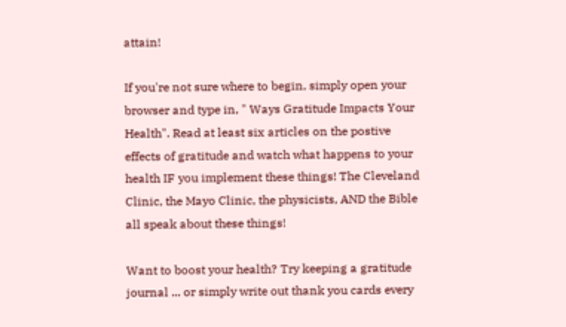attain!

If you're not sure where to begin, simply open your browser and type in, " Ways Gratitude Impacts Your Health". Read at least six articles on the postive effects of gratitude and watch what happens to your health IF you implement these things! The Cleveland Clinic, the Mayo Clinic, the physicists, AND the Bible all speak about these things!

Want to boost your health? Try keeping a gratitude journal ... or simply write out thank you cards every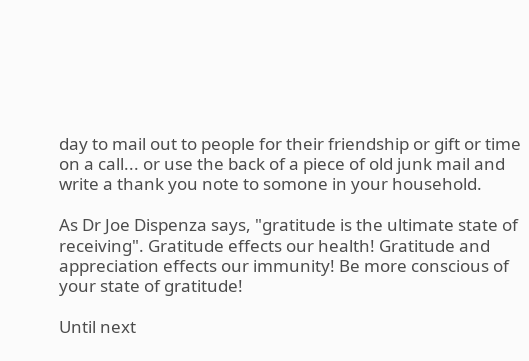day to mail out to people for their friendship or gift or time on a call... or use the back of a piece of old junk mail and write a thank you note to somone in your household.

As Dr Joe Dispenza says, "gratitude is the ultimate state of receiving". Gratitude effects our health! Gratitude and appreciation effects our immunity! Be more conscious of your state of gratitude!

Until next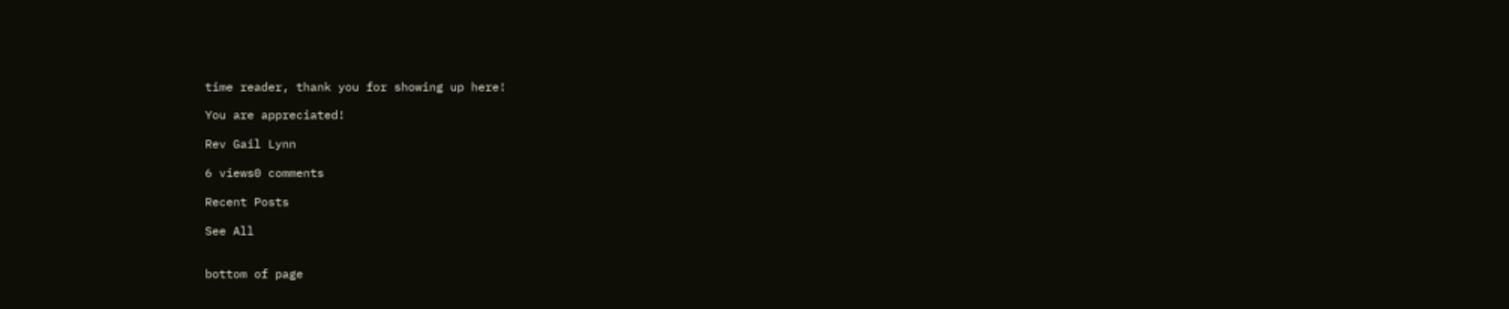time reader, thank you for showing up here!

You are appreciated!

Rev Gail Lynn

6 views0 comments

Recent Posts

See All


bottom of page